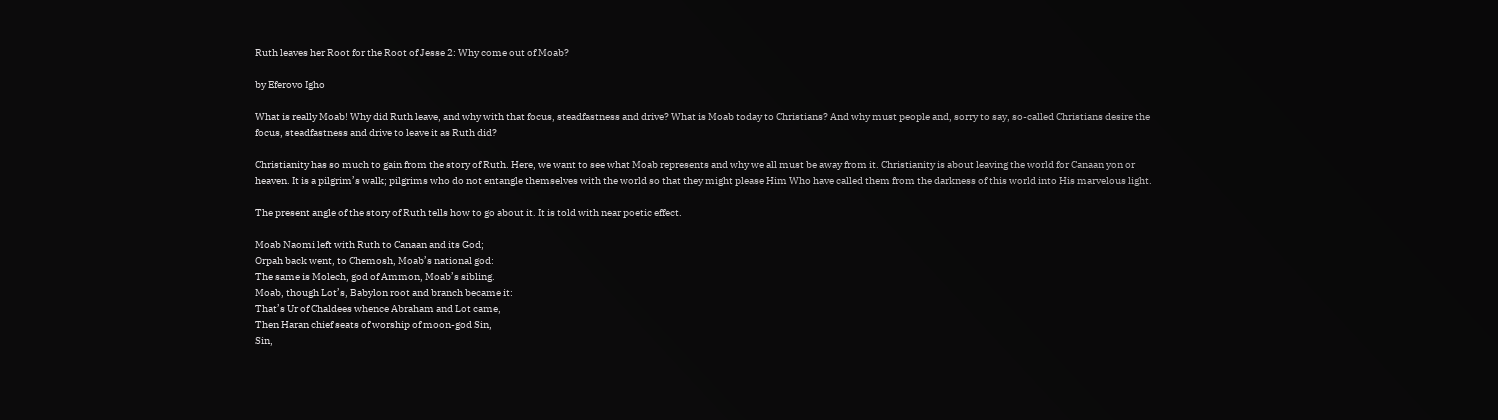Ruth leaves her Root for the Root of Jesse 2: Why come out of Moab?

by Eferovo Igho

What is really Moab! Why did Ruth leave, and why with that focus, steadfastness and drive? What is Moab today to Christians? And why must people and, sorry to say, so-called Christians desire the focus, steadfastness and drive to leave it as Ruth did?

Christianity has so much to gain from the story of Ruth. Here, we want to see what Moab represents and why we all must be away from it. Christianity is about leaving the world for Canaan yon or heaven. It is a pilgrim’s walk; pilgrims who do not entangle themselves with the world so that they might please Him Who have called them from the darkness of this world into His marvelous light.

The present angle of the story of Ruth tells how to go about it. It is told with near poetic effect.

Moab Naomi left with Ruth to Canaan and its God;
Orpah back went, to Chemosh, Moab’s national god:
The same is Molech, god of Ammon, Moab’s sibling.
Moab, though Lot’s, Babylon root and branch became it:
That’s Ur of Chaldees whence Abraham and Lot came,
Then Haran chief seats of worship of moon-god Sin,
Sin,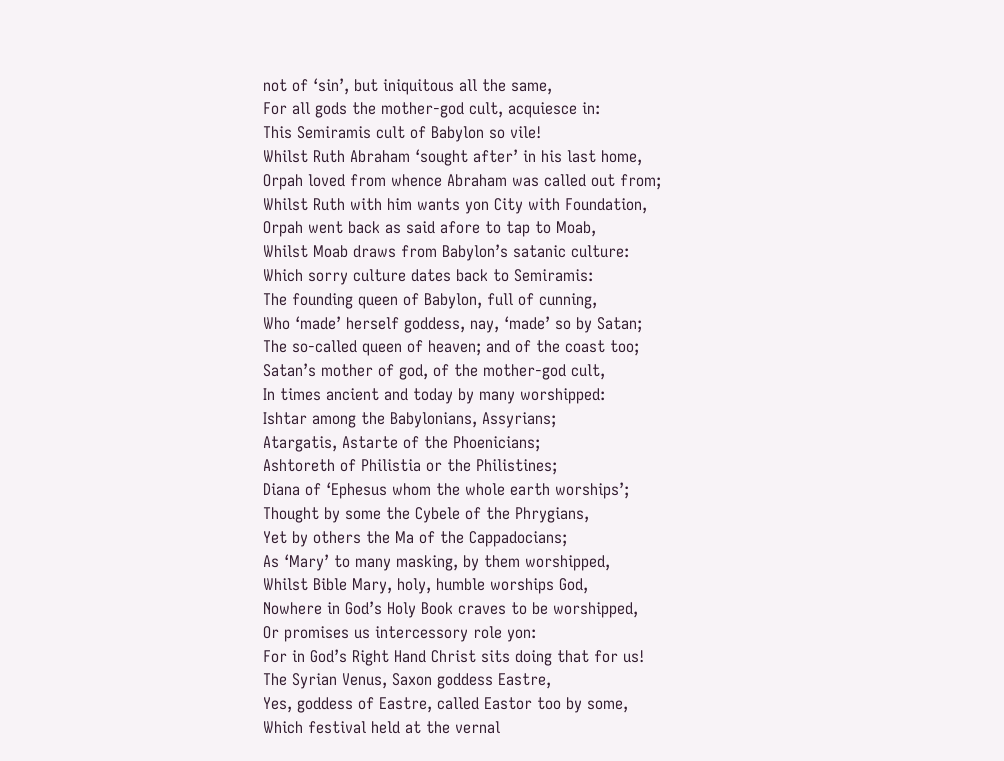not of ‘sin’, but iniquitous all the same,
For all gods the mother-god cult, acquiesce in:
This Semiramis cult of Babylon so vile!
Whilst Ruth Abraham ‘sought after’ in his last home,
Orpah loved from whence Abraham was called out from;
Whilst Ruth with him wants yon City with Foundation,
Orpah went back as said afore to tap to Moab,
Whilst Moab draws from Babylon’s satanic culture:
Which sorry culture dates back to Semiramis:
The founding queen of Babylon, full of cunning,
Who ‘made’ herself goddess, nay, ‘made’ so by Satan;
The so-called queen of heaven; and of the coast too;
Satan’s mother of god, of the mother-god cult,
In times ancient and today by many worshipped:
Ishtar among the Babylonians, Assyrians;
Atargatis, Astarte of the Phoenicians;
Ashtoreth of Philistia or the Philistines;
Diana of ‘Ephesus whom the whole earth worships’;
Thought by some the Cybele of the Phrygians,
Yet by others the Ma of the Cappadocians;
As ‘Mary’ to many masking, by them worshipped,
Whilst Bible Mary, holy, humble worships God,
Nowhere in God’s Holy Book craves to be worshipped,
Or promises us intercessory role yon:
For in God’s Right Hand Christ sits doing that for us!
The Syrian Venus, Saxon goddess Eastre,
Yes, goddess of Eastre, called Eastor too by some,
Which festival held at the vernal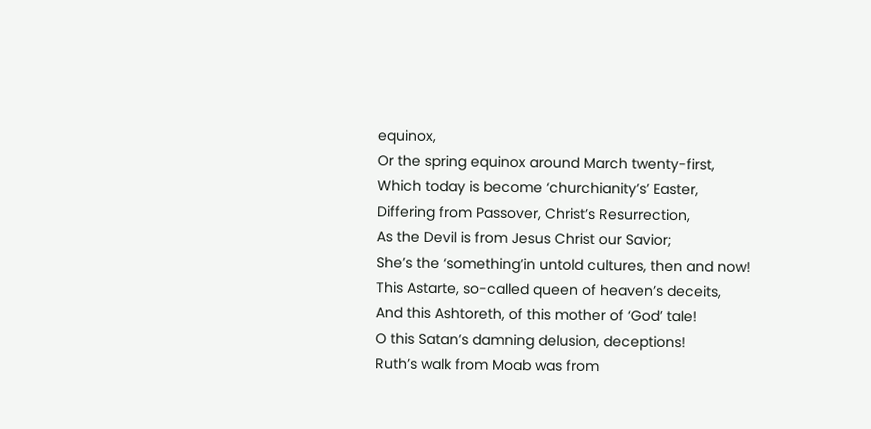equinox,
Or the spring equinox around March twenty-first,
Which today is become ‘churchianity’s’ Easter,
Differing from Passover, Christ’s Resurrection,
As the Devil is from Jesus Christ our Savior;
She’s the ‘something’in untold cultures, then and now!
This Astarte, so-called queen of heaven’s deceits,
And this Ashtoreth, of this mother of ‘God’ tale!
O this Satan’s damning delusion, deceptions!
Ruth’s walk from Moab was from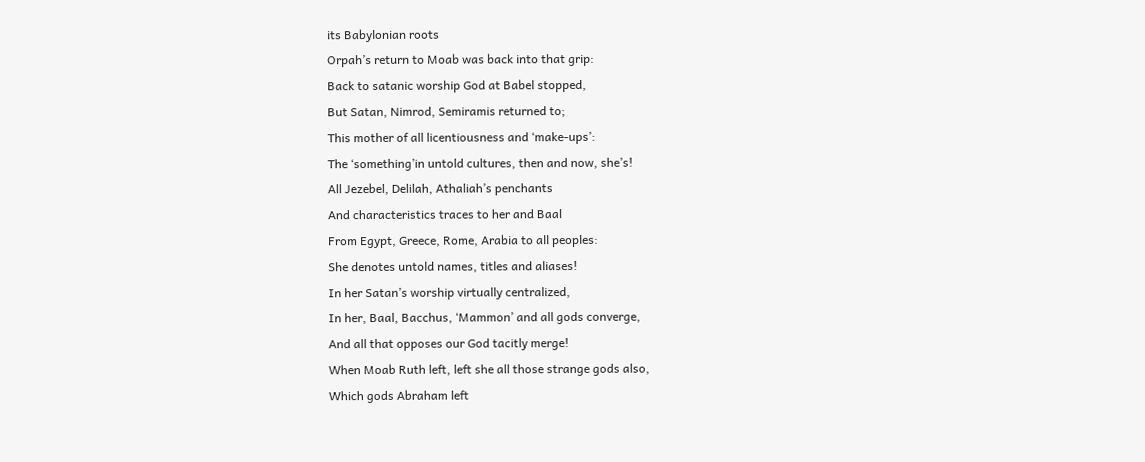its Babylonian roots
Orpah’s return to Moab was back into that grip:
Back to satanic worship God at Babel stopped,
But Satan, Nimrod, Semiramis returned to;
This mother of all licentiousness and ‘make-ups’:
The ‘something’in untold cultures, then and now, she’s!
All Jezebel, Delilah, Athaliah’s penchants
And characteristics traces to her and Baal
From Egypt, Greece, Rome, Arabia to all peoples:
She denotes untold names, titles and aliases!
In her Satan’s worship virtually centralized,
In her, Baal, Bacchus, ‘Mammon’ and all gods converge,
And all that opposes our God tacitly merge!
When Moab Ruth left, left she all those strange gods also,
Which gods Abraham left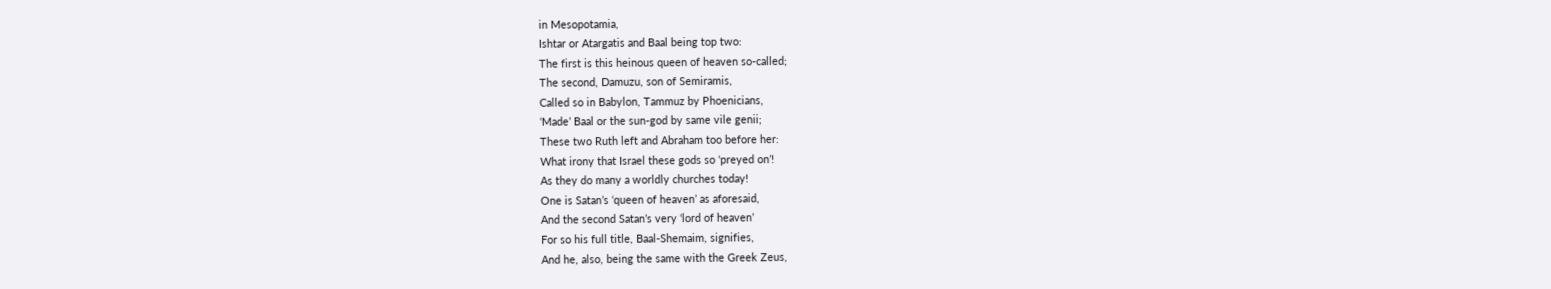in Mesopotamia,
Ishtar or Atargatis and Baal being top two:
The first is this heinous queen of heaven so-called;
The second, Damuzu, son of Semiramis,
Called so in Babylon, Tammuz by Phoenicians,
‘Made’ Baal or the sun-god by same vile genii;
These two Ruth left and Abraham too before her:
What irony that Israel these gods so ‘preyed on’!
As they do many a worldly churches today!
One is Satan’s ‘queen of heaven’ as aforesaid,
And the second Satan’s very ‘lord of heaven’
For so his full title, Baal-Shemaim, signifies,
And he, also, being the same with the Greek Zeus,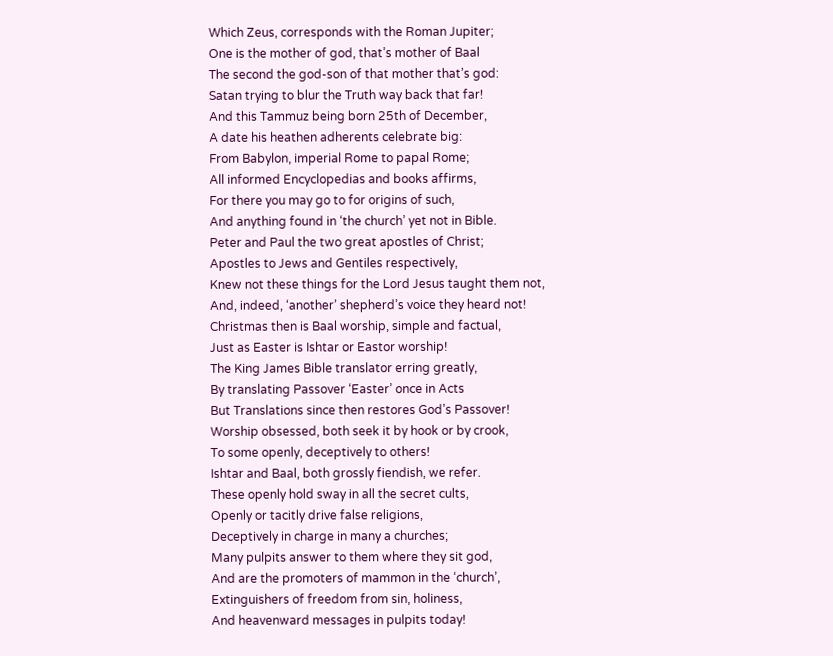Which Zeus, corresponds with the Roman Jupiter;
One is the mother of god, that’s mother of Baal
The second the god-son of that mother that’s god:
Satan trying to blur the Truth way back that far!
And this Tammuz being born 25th of December,
A date his heathen adherents celebrate big:
From Babylon, imperial Rome to papal Rome;
All informed Encyclopedias and books affirms,
For there you may go to for origins of such,
And anything found in ‘the church’ yet not in Bible.
Peter and Paul the two great apostles of Christ;
Apostles to Jews and Gentiles respectively,
Knew not these things for the Lord Jesus taught them not,
And, indeed, ‘another’ shepherd’s voice they heard not!
Christmas then is Baal worship, simple and factual,
Just as Easter is Ishtar or Eastor worship!
The King James Bible translator erring greatly,
By translating Passover ‘Easter’ once in Acts
But Translations since then restores God’s Passover!
Worship obsessed, both seek it by hook or by crook,
To some openly, deceptively to others!
Ishtar and Baal, both grossly fiendish, we refer.
These openly hold sway in all the secret cults,
Openly or tacitly drive false religions,
Deceptively in charge in many a churches;
Many pulpits answer to them where they sit god,
And are the promoters of mammon in the ‘church’,
Extinguishers of freedom from sin, holiness,
And heavenward messages in pulpits today!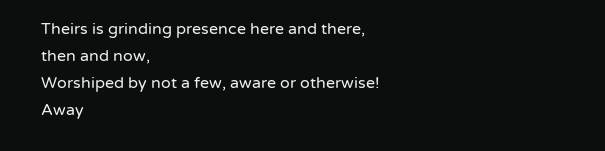Theirs is grinding presence here and there, then and now,
Worshiped by not a few, aware or otherwise!
Away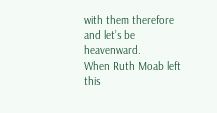with them therefore and let’s be heavenward.
When Ruth Moab left this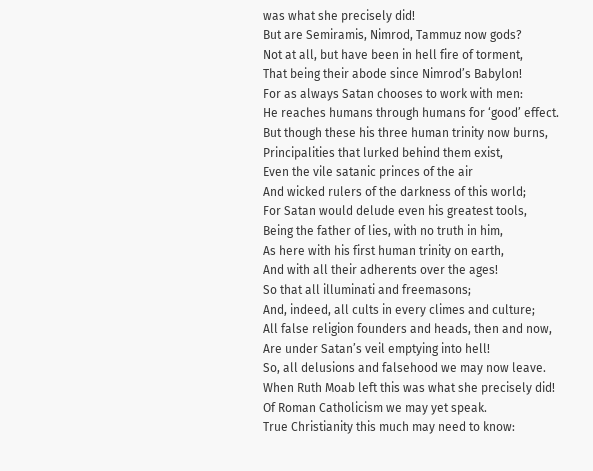was what she precisely did!
But are Semiramis, Nimrod, Tammuz now gods?
Not at all, but have been in hell fire of torment,
That being their abode since Nimrod’s Babylon!
For as always Satan chooses to work with men:
He reaches humans through humans for ‘good’ effect.
But though these his three human trinity now burns,
Principalities that lurked behind them exist,
Even the vile satanic princes of the air
And wicked rulers of the darkness of this world;
For Satan would delude even his greatest tools,
Being the father of lies, with no truth in him,
As here with his first human trinity on earth,
And with all their adherents over the ages!
So that all illuminati and freemasons;
And, indeed, all cults in every climes and culture;
All false religion founders and heads, then and now,
Are under Satan’s veil emptying into hell!
So, all delusions and falsehood we may now leave.
When Ruth Moab left this was what she precisely did!
Of Roman Catholicism we may yet speak.
True Christianity this much may need to know: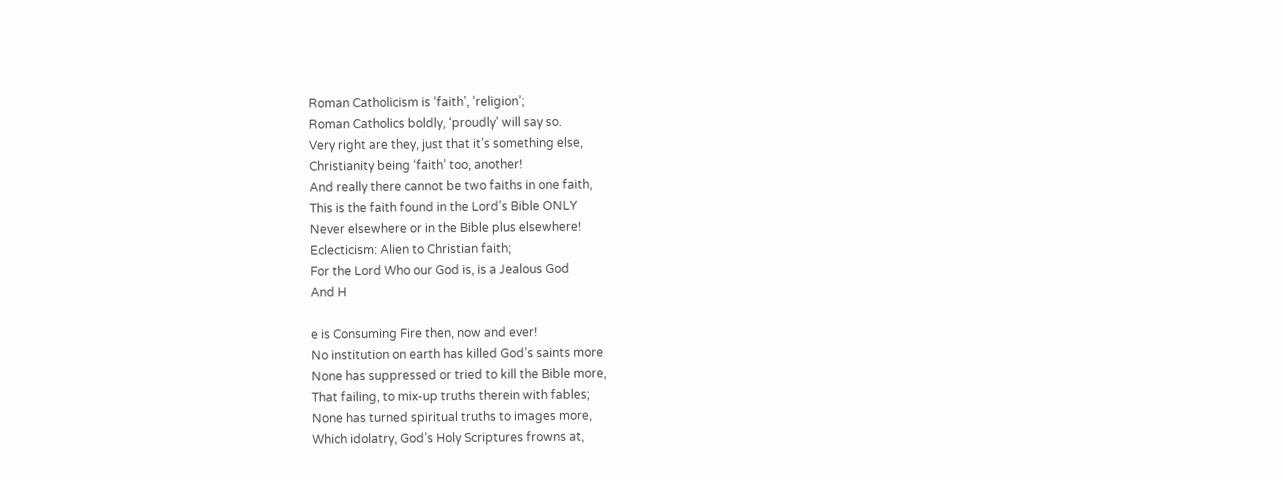Roman Catholicism is ‘faith’, ‘religion’;
Roman Catholics boldly, ‘proudly’ will say so.
Very right are they, just that it’s something else,
Christianity being ‘faith’ too, another!
And really there cannot be two faiths in one faith,
This is the faith found in the Lord’s Bible ONLY
Never elsewhere or in the Bible plus elsewhere!
Eclecticism: Alien to Christian faith;
For the Lord Who our God is, is a Jealous God
And H

e is Consuming Fire then, now and ever!
No institution on earth has killed God’s saints more
None has suppressed or tried to kill the Bible more,
That failing, to mix-up truths therein with fables;
None has turned spiritual truths to images more,
Which idolatry, God’s Holy Scriptures frowns at,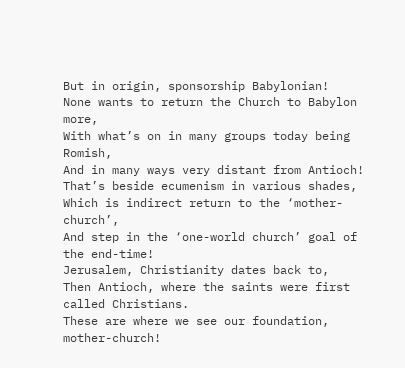But in origin, sponsorship Babylonian!
None wants to return the Church to Babylon more,
With what’s on in many groups today being Romish,
And in many ways very distant from Antioch!
That’s beside ecumenism in various shades,
Which is indirect return to the ‘mother-church’,
And step in the ‘one-world church’ goal of the end-time!
Jerusalem, Christianity dates back to,
Then Antioch, where the saints were first called Christians.
These are where we see our foundation, mother-church!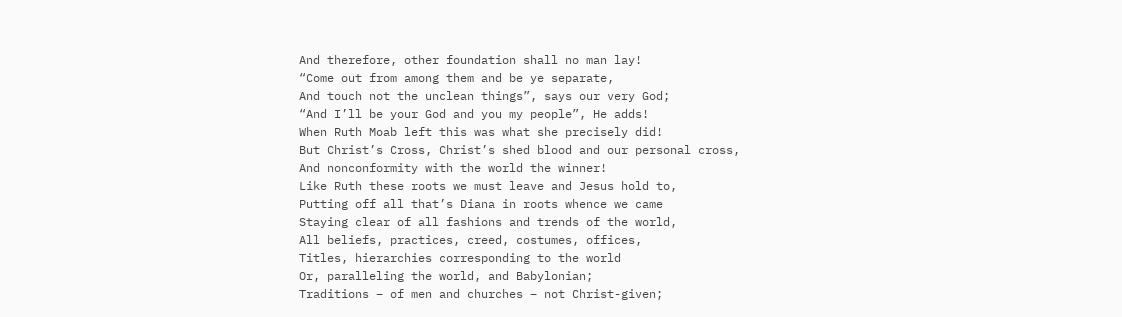And therefore, other foundation shall no man lay!
“Come out from among them and be ye separate,
And touch not the unclean things”, says our very God;
“And I’ll be your God and you my people”, He adds!
When Ruth Moab left this was what she precisely did!
But Christ’s Cross, Christ’s shed blood and our personal cross,
And nonconformity with the world the winner!
Like Ruth these roots we must leave and Jesus hold to,
Putting off all that’s Diana in roots whence we came
Staying clear of all fashions and trends of the world,
All beliefs, practices, creed, costumes, offices,
Titles, hierarchies corresponding to the world
Or, paralleling the world, and Babylonian;
Traditions – of men and churches – not Christ-given;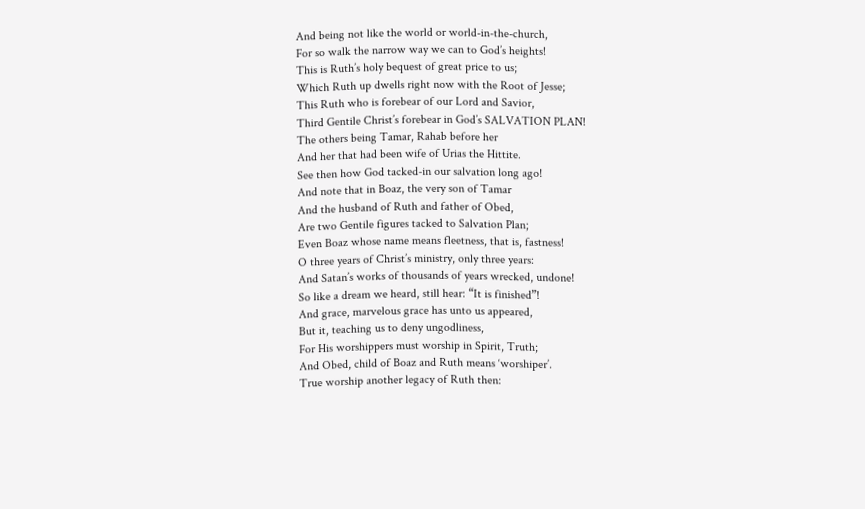And being not like the world or world-in-the-church,
For so walk the narrow way we can to God’s heights!
This is Ruth’s holy bequest of great price to us;
Which Ruth up dwells right now with the Root of Jesse;
This Ruth who is forebear of our Lord and Savior,
Third Gentile Christ’s forebear in God’s SALVATION PLAN!
The others being Tamar, Rahab before her
And her that had been wife of Urias the Hittite.
See then how God tacked-in our salvation long ago!
And note that in Boaz, the very son of Tamar
And the husband of Ruth and father of Obed,
Are two Gentile figures tacked to Salvation Plan;
Even Boaz whose name means fleetness, that is, fastness!
O three years of Christ’s ministry, only three years:
And Satan’s works of thousands of years wrecked, undone!
So like a dream we heard, still hear: “It is finished”!
And grace, marvelous grace has unto us appeared,
But it, teaching us to deny ungodliness,
For His worshippers must worship in Spirit, Truth;
And Obed, child of Boaz and Ruth means ‘worshiper’.
True worship another legacy of Ruth then: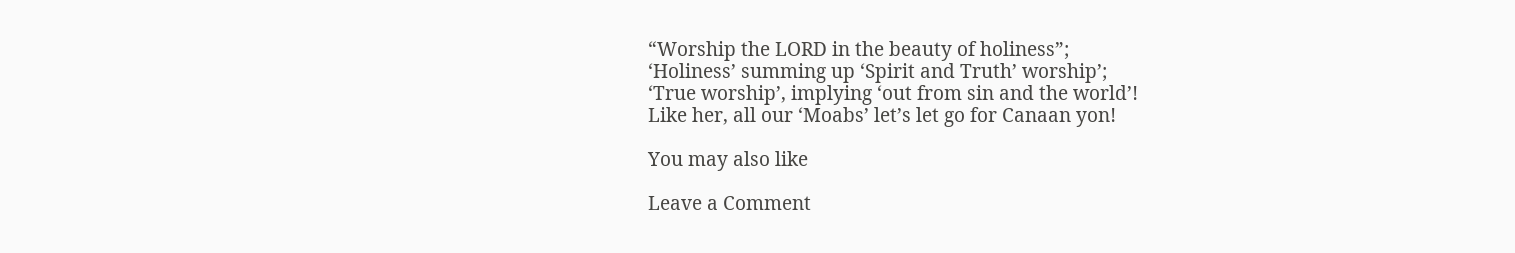“Worship the LORD in the beauty of holiness”;
‘Holiness’ summing up ‘Spirit and Truth’ worship’;
‘True worship’, implying ‘out from sin and the world’!
Like her, all our ‘Moabs’ let’s let go for Canaan yon!

You may also like

Leave a Comment